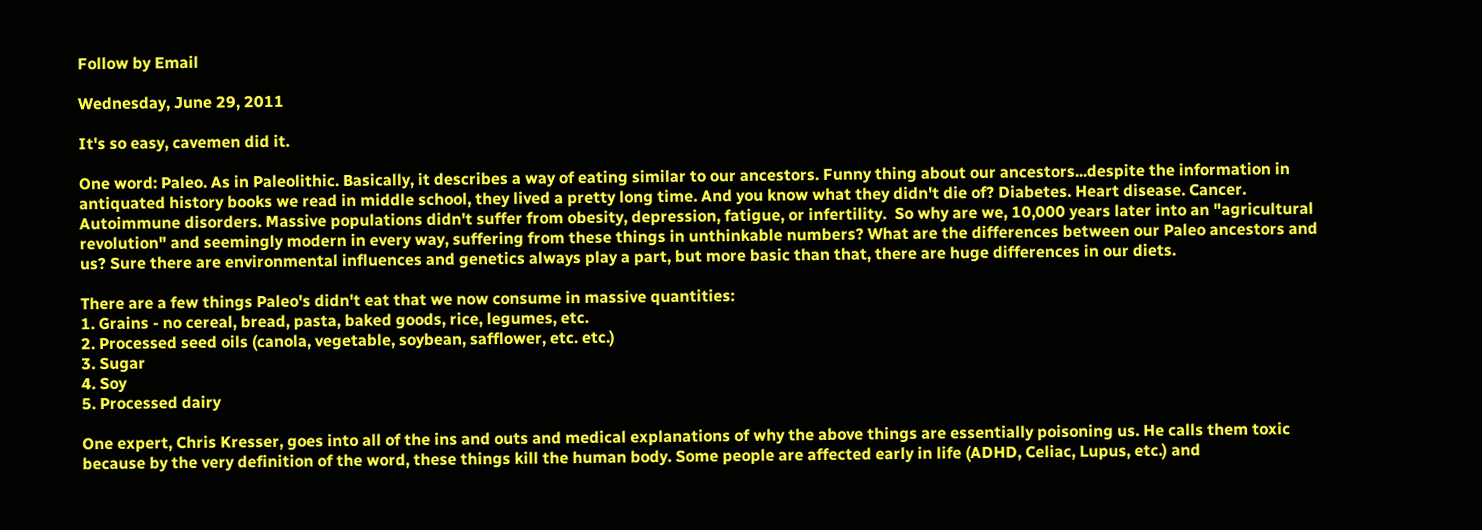Follow by Email

Wednesday, June 29, 2011

It's so easy, cavemen did it.

One word: Paleo. As in Paleolithic. Basically, it describes a way of eating similar to our ancestors. Funny thing about our ancestors...despite the information in antiquated history books we read in middle school, they lived a pretty long time. And you know what they didn't die of? Diabetes. Heart disease. Cancer. Autoimmune disorders. Massive populations didn't suffer from obesity, depression, fatigue, or infertility.  So why are we, 10,000 years later into an "agricultural revolution" and seemingly modern in every way, suffering from these things in unthinkable numbers? What are the differences between our Paleo ancestors and us? Sure there are environmental influences and genetics always play a part, but more basic than that, there are huge differences in our diets.

There are a few things Paleo's didn't eat that we now consume in massive quantities:
1. Grains - no cereal, bread, pasta, baked goods, rice, legumes, etc.
2. Processed seed oils (canola, vegetable, soybean, safflower, etc. etc.)
3. Sugar
4. Soy
5. Processed dairy

One expert, Chris Kresser, goes into all of the ins and outs and medical explanations of why the above things are essentially poisoning us. He calls them toxic because by the very definition of the word, these things kill the human body. Some people are affected early in life (ADHD, Celiac, Lupus, etc.) and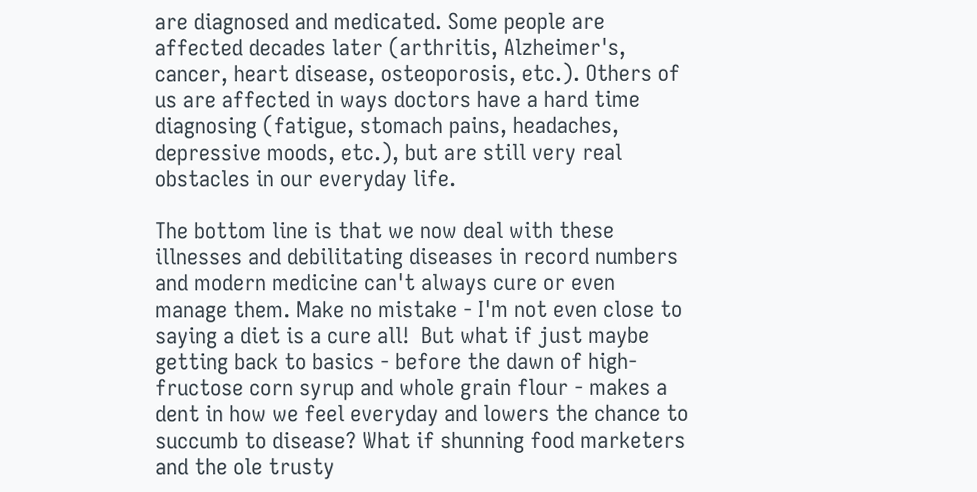are diagnosed and medicated. Some people are affected decades later (arthritis, Alzheimer's, cancer, heart disease, osteoporosis, etc.). Others of us are affected in ways doctors have a hard time diagnosing (fatigue, stomach pains, headaches, depressive moods, etc.), but are still very real obstacles in our everyday life.

The bottom line is that we now deal with these illnesses and debilitating diseases in record numbers and modern medicine can't always cure or even manage them. Make no mistake - I'm not even close to saying a diet is a cure all!  But what if just maybe getting back to basics - before the dawn of high-fructose corn syrup and whole grain flour - makes a dent in how we feel everyday and lowers the chance to succumb to disease? What if shunning food marketers and the ole trusty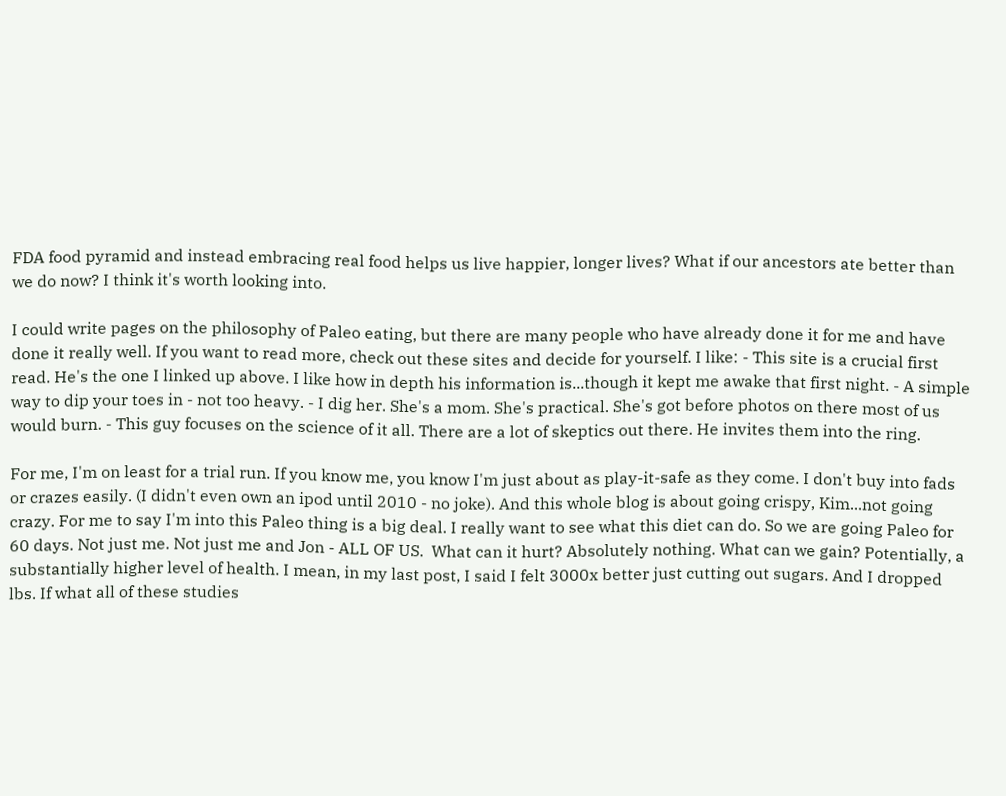FDA food pyramid and instead embracing real food helps us live happier, longer lives? What if our ancestors ate better than we do now? I think it's worth looking into.

I could write pages on the philosophy of Paleo eating, but there are many people who have already done it for me and have done it really well. If you want to read more, check out these sites and decide for yourself. I like: - This site is a crucial first read. He's the one I linked up above. I like how in depth his information is...though it kept me awake that first night. - A simple way to dip your toes in - not too heavy. - I dig her. She's a mom. She's practical. She's got before photos on there most of us would burn. - This guy focuses on the science of it all. There are a lot of skeptics out there. He invites them into the ring.

For me, I'm on least for a trial run. If you know me, you know I'm just about as play-it-safe as they come. I don't buy into fads or crazes easily. (I didn't even own an ipod until 2010 - no joke). And this whole blog is about going crispy, Kim...not going crazy. For me to say I'm into this Paleo thing is a big deal. I really want to see what this diet can do. So we are going Paleo for 60 days. Not just me. Not just me and Jon - ALL OF US.  What can it hurt? Absolutely nothing. What can we gain? Potentially, a substantially higher level of health. I mean, in my last post, I said I felt 3000x better just cutting out sugars. And I dropped lbs. If what all of these studies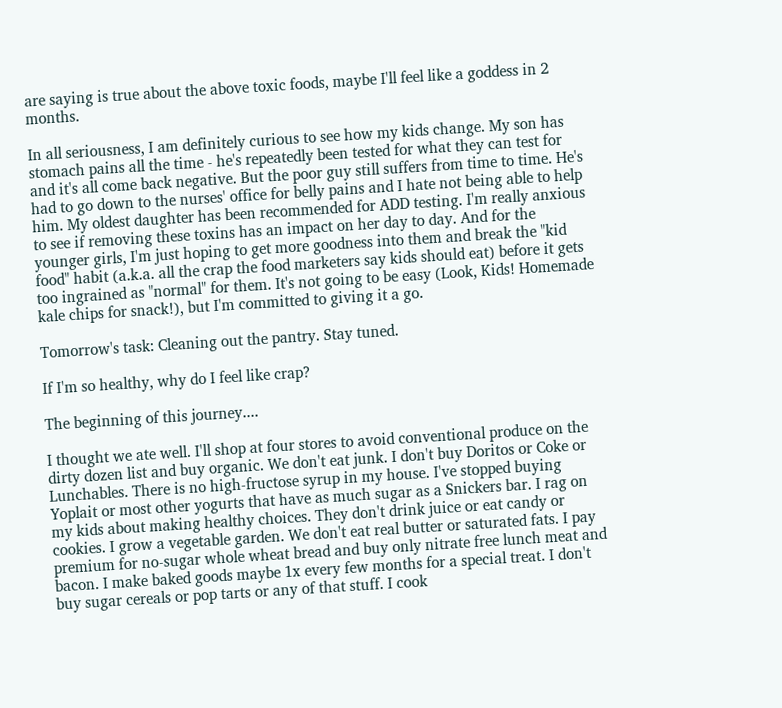are saying is true about the above toxic foods, maybe I'll feel like a goddess in 2 months.

In all seriousness, I am definitely curious to see how my kids change. My son has stomach pains all the time - he's repeatedly been tested for what they can test for and it's all come back negative. But the poor guy still suffers from time to time. He's had to go down to the nurses' office for belly pains and I hate not being able to help him. My oldest daughter has been recommended for ADD testing. I'm really anxious to see if removing these toxins has an impact on her day to day. And for the younger girls, I'm just hoping to get more goodness into them and break the "kid food" habit (a.k.a. all the crap the food marketers say kids should eat) before it gets too ingrained as "normal" for them. It's not going to be easy (Look, Kids! Homemade kale chips for snack!), but I'm committed to giving it a go.

Tomorrow's task: Cleaning out the pantry. Stay tuned.

If I'm so healthy, why do I feel like crap?

The beginning of this journey....

I thought we ate well. I'll shop at four stores to avoid conventional produce on the dirty dozen list and buy organic. We don't eat junk. I don't buy Doritos or Coke or Lunchables. There is no high-fructose syrup in my house. I've stopped buying Yoplait or most other yogurts that have as much sugar as a Snickers bar. I rag on my kids about making healthy choices. They don't drink juice or eat candy or cookies. I grow a vegetable garden. We don't eat real butter or saturated fats. I pay premium for no-sugar whole wheat bread and buy only nitrate free lunch meat and bacon. I make baked goods maybe 1x every few months for a special treat. I don't buy sugar cereals or pop tarts or any of that stuff. I cook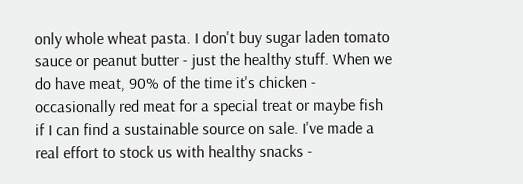only whole wheat pasta. I don't buy sugar laden tomato sauce or peanut butter - just the healthy stuff. When we do have meat, 90% of the time it's chicken - occasionally red meat for a special treat or maybe fish if I can find a sustainable source on sale. I've made a real effort to stock us with healthy snacks -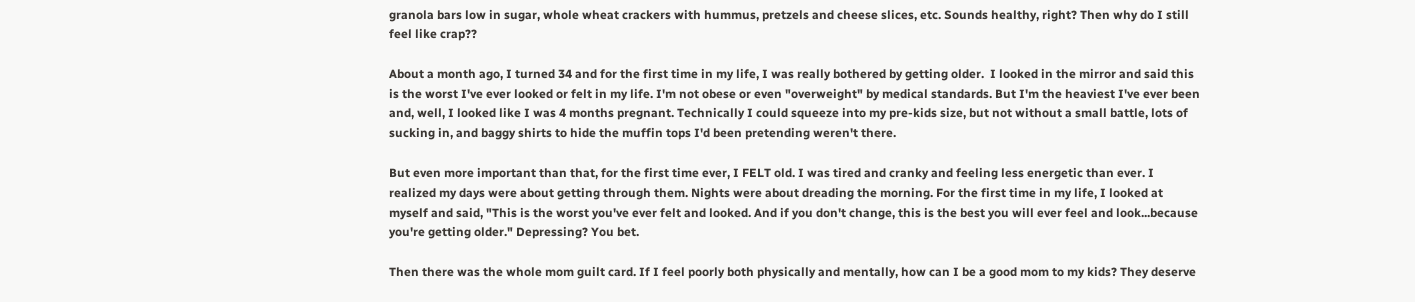granola bars low in sugar, whole wheat crackers with hummus, pretzels and cheese slices, etc. Sounds healthy, right? Then why do I still feel like crap??

About a month ago, I turned 34 and for the first time in my life, I was really bothered by getting older.  I looked in the mirror and said this is the worst I've ever looked or felt in my life. I'm not obese or even "overweight" by medical standards. But I'm the heaviest I've ever been and, well, I looked like I was 4 months pregnant. Technically I could squeeze into my pre-kids size, but not without a small battle, lots of sucking in, and baggy shirts to hide the muffin tops I'd been pretending weren't there.

But even more important than that, for the first time ever, I FELT old. I was tired and cranky and feeling less energetic than ever. I realized my days were about getting through them. Nights were about dreading the morning. For the first time in my life, I looked at myself and said, "This is the worst you've ever felt and looked. And if you don't change, this is the best you will ever feel and look...because you're getting older." Depressing? You bet.

Then there was the whole mom guilt card. If I feel poorly both physically and mentally, how can I be a good mom to my kids? They deserve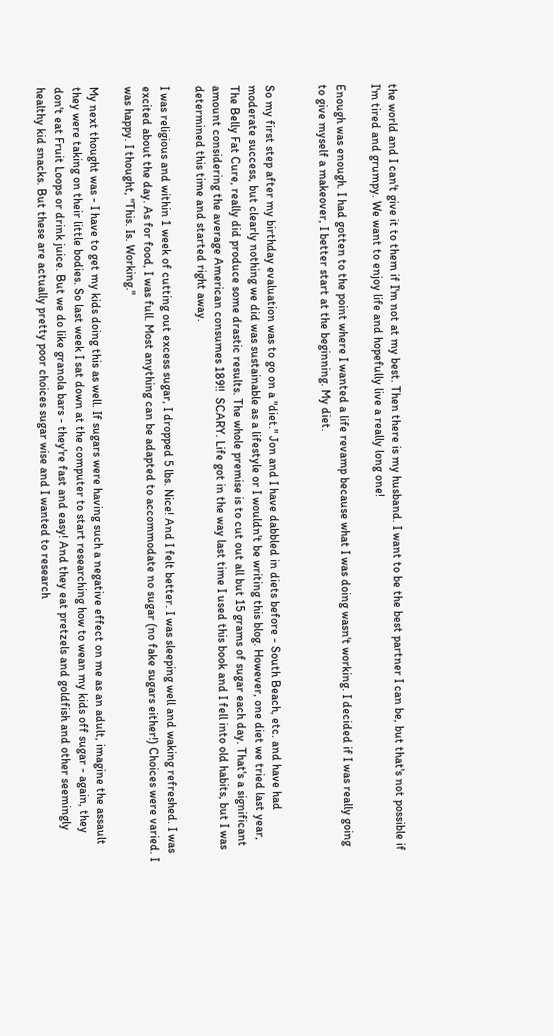the world and I can't give it to them if I'm not at my best. Then there is my husband. I want to be the best partner I can be, but that's not possible if I'm tired and grumpy. We want to enjoy life and hopefully live a really long one!

Enough was enough. I had gotten to the point where I wanted a life revamp because what I was doing wasn't working. I decided if I was really going to give myself a makeover, I better start at the beginning. My diet.


So my first step after my birthday evaluation was to go on a "diet." Jon and I have dabbled in diets before - South Beach, etc. and have had moderate success, but clearly nothing we did was sustainable as a lifestyle or I wouldn't be writing this blog. However, one diet we tried last year, The Belly Fat Cure, really did produce some drastic results. The whole premise is to cut out all but 15 grams of sugar each day. That's a significant amount considering the average American consumes 189!!  SCARY. Life got in the way last time I used this book and I fell into old habits, but I was determined this time and started right away.

I was religious and within 1 week of cutting out excess sugar, I dropped 5 lbs. Nice! And I felt better. I was sleeping well and waking refreshed. I was excited about the day. As for food, I was full. Most anything can be adapted to accommodate no sugar (no fake sugars either!) Choices were varied. I was happy. I thought, "This. Is. Working."

My next thought was - I have to get my kids doing this as well. If sugars were having such a negative effect on me as an adult, imagine the assault they were taking on their little bodies. So last week I sat down at the computer to start researching how to wean my kids off sugar - again, they don't eat Fruit Loops or drink juice. But we do like granola bars - they're fast and easy! And they eat pretzels and goldfish and other seemingly healthy kid snacks. But these are actually pretty poor choices sugar wise and I wanted to research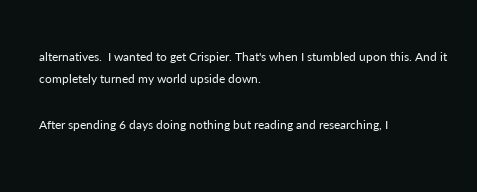alternatives.  I wanted to get Crispier. That's when I stumbled upon this. And it completely turned my world upside down.

After spending 6 days doing nothing but reading and researching, I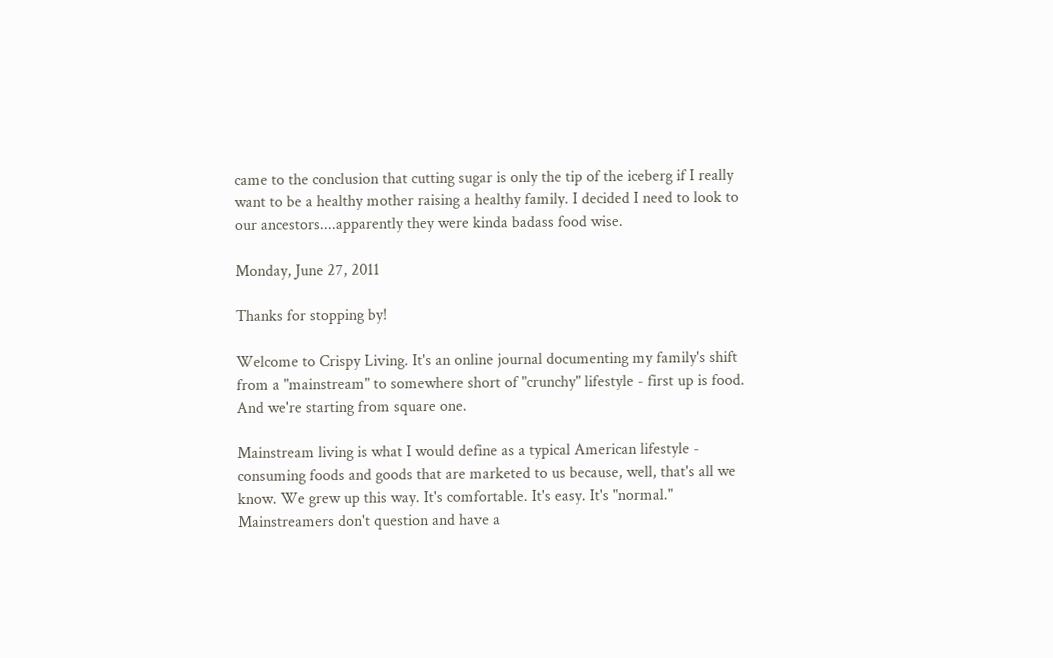came to the conclusion that cutting sugar is only the tip of the iceberg if I really want to be a healthy mother raising a healthy family. I decided I need to look to our ancestors....apparently they were kinda badass food wise.

Monday, June 27, 2011

Thanks for stopping by!

Welcome to Crispy Living. It's an online journal documenting my family's shift from a "mainstream" to somewhere short of "crunchy" lifestyle - first up is food. And we're starting from square one.

Mainstream living is what I would define as a typical American lifestyle - consuming foods and goods that are marketed to us because, well, that's all we know. We grew up this way. It's comfortable. It's easy. It's "normal." Mainstreamers don't question and have a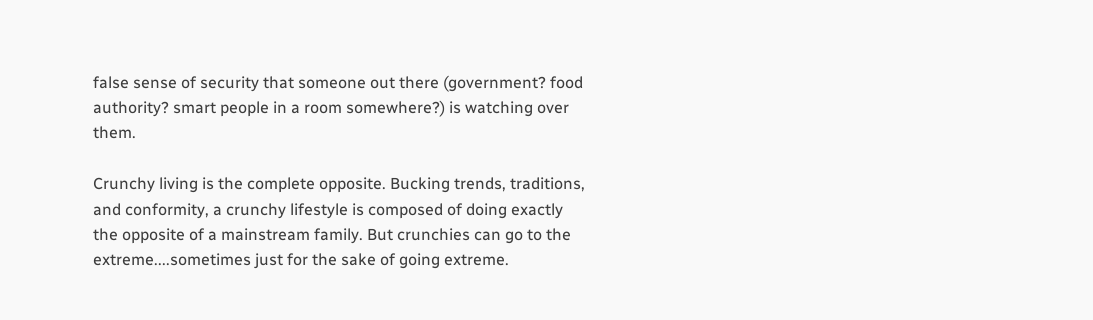false sense of security that someone out there (government? food authority? smart people in a room somewhere?) is watching over them.

Crunchy living is the complete opposite. Bucking trends, traditions, and conformity, a crunchy lifestyle is composed of doing exactly the opposite of a mainstream family. But crunchies can go to the extreme....sometimes just for the sake of going extreme.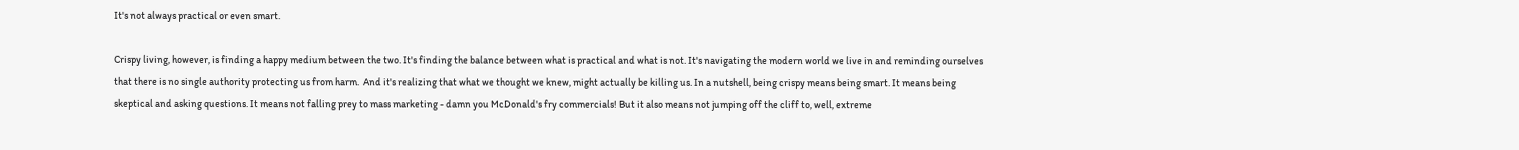It's not always practical or even smart.

Crispy living, however, is finding a happy medium between the two. It's finding the balance between what is practical and what is not. It's navigating the modern world we live in and reminding ourselves that there is no single authority protecting us from harm.  And it's realizing that what we thought we knew, might actually be killing us. In a nutshell, being crispy means being smart. It means being skeptical and asking questions. It means not falling prey to mass marketing - damn you McDonald's fry commercials! But it also means not jumping off the cliff to, well, extreme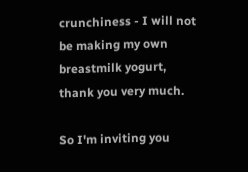crunchiness - I will not be making my own breastmilk yogurt, thank you very much.

So I'm inviting you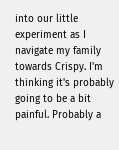into our little experiment as I navigate my family towards Crispy. I'm thinking it's probably going to be a bit painful. Probably a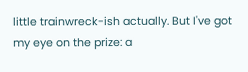little trainwreck-ish actually. But I've got my eye on the prize: a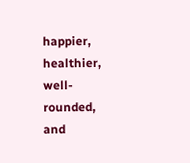happier, healthier, well-rounded, and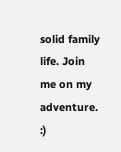solid family life. Join me on my adventure. :)